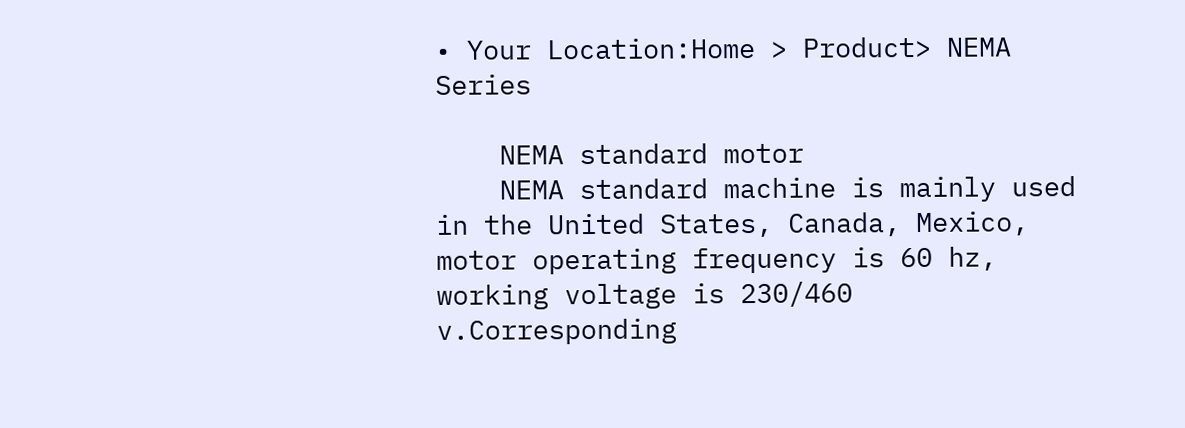• Your Location:Home > Product> NEMA Series

    NEMA standard motor
    NEMA standard machine is mainly used in the United States, Canada, Mexico, motor operating frequency is 60 hz, working voltage is 230/460 v.Corresponding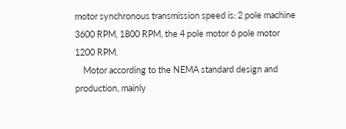motor synchronous transmission speed is: 2 pole machine 3600 RPM, 1800 RPM, the 4 pole motor 6 pole motor 1200 RPM.
    Motor according to the NEMA standard design and production, mainly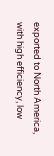exported to North America, with high efficiency, low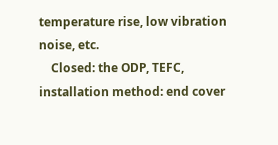temperature rise, low vibration noise, etc.
    Closed: the ODP, TEFC, installation method: end cover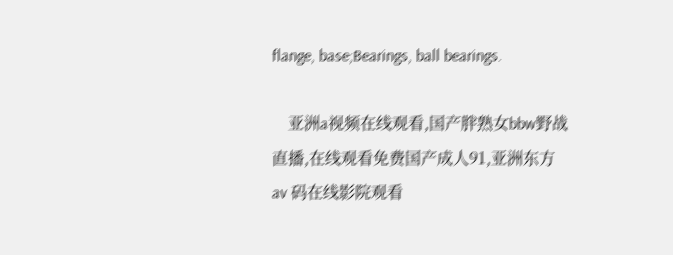flange, base;Bearings, ball bearings.

    亚洲a视频在线观看,国产胖熟女bbw野战直播,在线观看免费国产成人91,亚洲东方 av 码在线影院观看